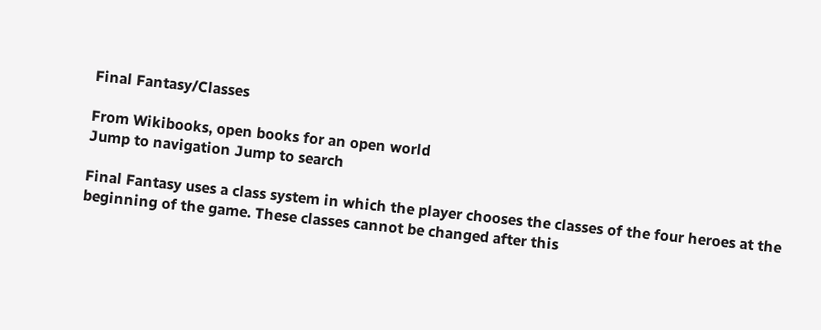Final Fantasy/Classes

From Wikibooks, open books for an open world
Jump to navigation Jump to search

Final Fantasy uses a class system in which the player chooses the classes of the four heroes at the beginning of the game. These classes cannot be changed after this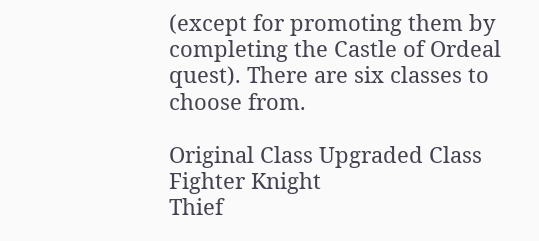(except for promoting them by completing the Castle of Ordeal quest). There are six classes to choose from.

Original Class Upgraded Class
Fighter Knight
Thief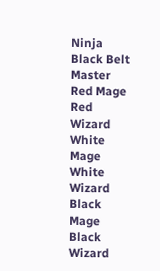Ninja
Black Belt Master
Red Mage Red Wizard
White Mage White Wizard
Black Mage Black Wizard